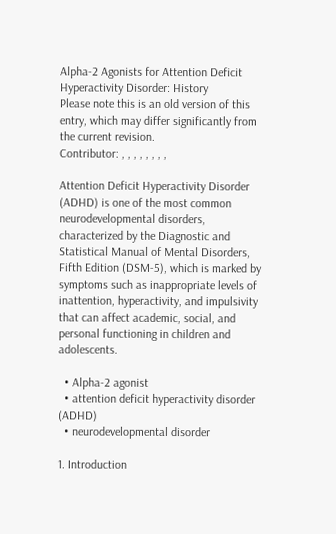Alpha-2 Agonists for Attention Deficit Hyperactivity Disorder: History
Please note this is an old version of this entry, which may differ significantly from the current revision.
Contributor: , , , , , , , ,

Attention Deficit Hyperactivity Disorder (ADHD) is one of the most common neurodevelopmental disorders, characterized by the Diagnostic and Statistical Manual of Mental Disorders, Fifth Edition (DSM-5), which is marked by symptoms such as inappropriate levels of inattention, hyperactivity, and impulsivity that can affect academic, social, and personal functioning in children and adolescents.

  • Alpha-2 agonist
  • attention deficit hyperactivity disorder (ADHD)
  • neurodevelopmental disorder

1. Introduction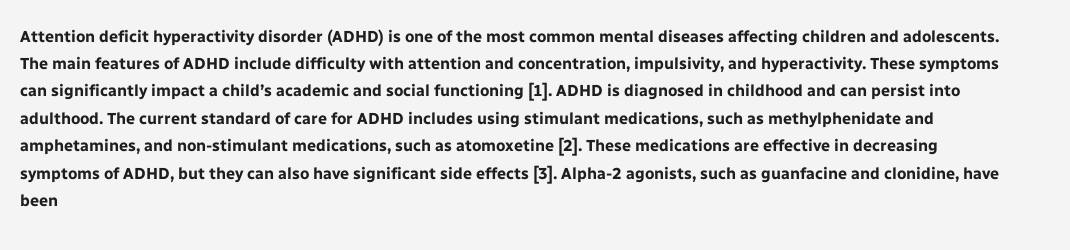Attention deficit hyperactivity disorder (ADHD) is one of the most common mental diseases affecting children and adolescents. The main features of ADHD include difficulty with attention and concentration, impulsivity, and hyperactivity. These symptoms can significantly impact a child’s academic and social functioning [1]. ADHD is diagnosed in childhood and can persist into adulthood. The current standard of care for ADHD includes using stimulant medications, such as methylphenidate and amphetamines, and non-stimulant medications, such as atomoxetine [2]. These medications are effective in decreasing symptoms of ADHD, but they can also have significant side effects [3]. Alpha-2 agonists, such as guanfacine and clonidine, have been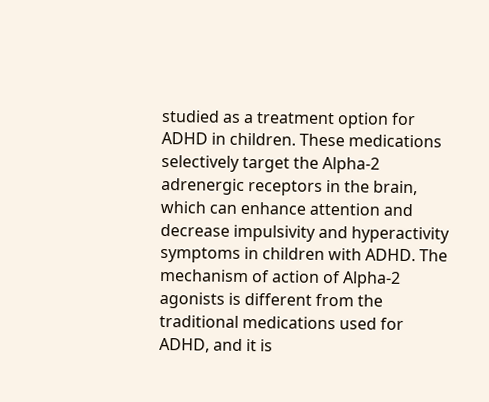studied as a treatment option for ADHD in children. These medications selectively target the Alpha-2 adrenergic receptors in the brain, which can enhance attention and decrease impulsivity and hyperactivity symptoms in children with ADHD. The mechanism of action of Alpha-2 agonists is different from the traditional medications used for ADHD, and it is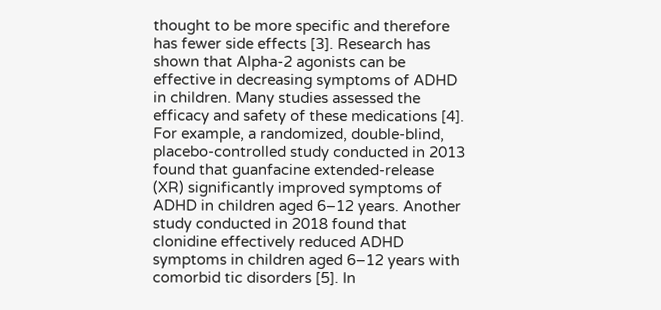thought to be more specific and therefore has fewer side effects [3]. Research has shown that Alpha-2 agonists can be effective in decreasing symptoms of ADHD in children. Many studies assessed the efficacy and safety of these medications [4]. For example, a randomized, double-blind, placebo-controlled study conducted in 2013 found that guanfacine extended-release (XR) significantly improved symptoms of ADHD in children aged 6–12 years. Another study conducted in 2018 found that clonidine effectively reduced ADHD symptoms in children aged 6–12 years with comorbid tic disorders [5]. In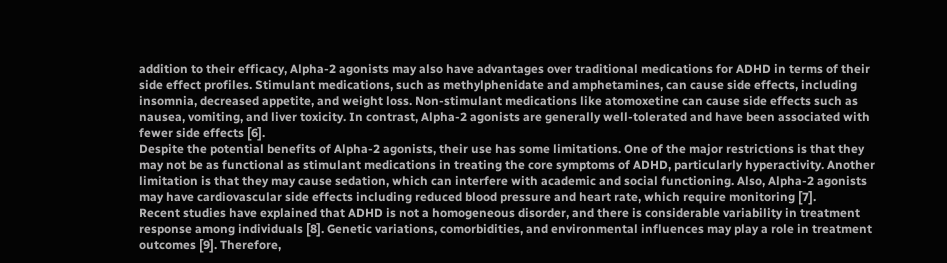addition to their efficacy, Alpha-2 agonists may also have advantages over traditional medications for ADHD in terms of their side effect profiles. Stimulant medications, such as methylphenidate and amphetamines, can cause side effects, including insomnia, decreased appetite, and weight loss. Non-stimulant medications like atomoxetine can cause side effects such as nausea, vomiting, and liver toxicity. In contrast, Alpha-2 agonists are generally well-tolerated and have been associated with fewer side effects [6].
Despite the potential benefits of Alpha-2 agonists, their use has some limitations. One of the major restrictions is that they may not be as functional as stimulant medications in treating the core symptoms of ADHD, particularly hyperactivity. Another limitation is that they may cause sedation, which can interfere with academic and social functioning. Also, Alpha-2 agonists may have cardiovascular side effects including reduced blood pressure and heart rate, which require monitoring [7].
Recent studies have explained that ADHD is not a homogeneous disorder, and there is considerable variability in treatment response among individuals [8]. Genetic variations, comorbidities, and environmental influences may play a role in treatment outcomes [9]. Therefore,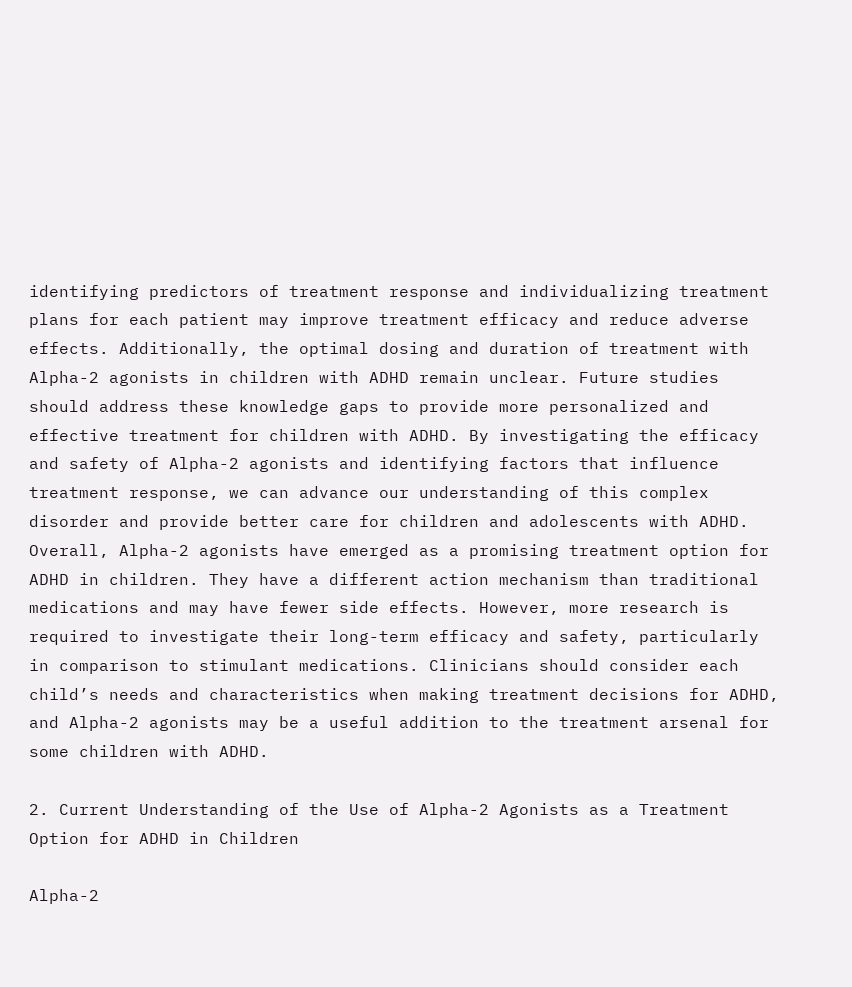identifying predictors of treatment response and individualizing treatment plans for each patient may improve treatment efficacy and reduce adverse effects. Additionally, the optimal dosing and duration of treatment with Alpha-2 agonists in children with ADHD remain unclear. Future studies should address these knowledge gaps to provide more personalized and effective treatment for children with ADHD. By investigating the efficacy and safety of Alpha-2 agonists and identifying factors that influence treatment response, we can advance our understanding of this complex disorder and provide better care for children and adolescents with ADHD.
Overall, Alpha-2 agonists have emerged as a promising treatment option for ADHD in children. They have a different action mechanism than traditional medications and may have fewer side effects. However, more research is required to investigate their long-term efficacy and safety, particularly in comparison to stimulant medications. Clinicians should consider each child’s needs and characteristics when making treatment decisions for ADHD, and Alpha-2 agonists may be a useful addition to the treatment arsenal for some children with ADHD.

2. Current Understanding of the Use of Alpha-2 Agonists as a Treatment Option for ADHD in Children

Alpha-2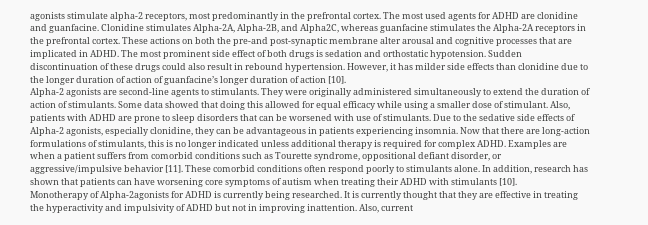agonists stimulate alpha-2 receptors, most predominantly in the prefrontal cortex. The most used agents for ADHD are clonidine and guanfacine. Clonidine stimulates Alpha-2A, Alpha-2B, and Alpha2C, whereas guanfacine stimulates the Alpha-2A receptors in the prefrontal cortex. These actions on both the pre-and post-synaptic membrane alter arousal and cognitive processes that are implicated in ADHD. The most prominent side effect of both drugs is sedation and orthostatic hypotension. Sudden discontinuation of these drugs could also result in rebound hypertension. However, it has milder side effects than clonidine due to the longer duration of action of guanfacine’s longer duration of action [10].
Alpha-2 agonists are second-line agents to stimulants. They were originally administered simultaneously to extend the duration of action of stimulants. Some data showed that doing this allowed for equal efficacy while using a smaller dose of stimulant. Also, patients with ADHD are prone to sleep disorders that can be worsened with use of stimulants. Due to the sedative side effects of Alpha-2 agonists, especially clonidine, they can be advantageous in patients experiencing insomnia. Now that there are long-action formulations of stimulants, this is no longer indicated unless additional therapy is required for complex ADHD. Examples are when a patient suffers from comorbid conditions such as Tourette syndrome, oppositional defiant disorder, or aggressive/impulsive behavior [11]. These comorbid conditions often respond poorly to stimulants alone. In addition, research has shown that patients can have worsening core symptoms of autism when treating their ADHD with stimulants [10].
Monotherapy of Alpha-2agonists for ADHD is currently being researched. It is currently thought that they are effective in treating the hyperactivity and impulsivity of ADHD but not in improving inattention. Also, current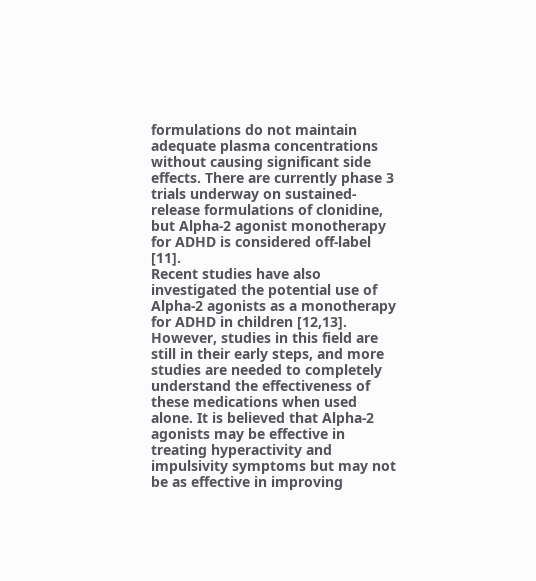formulations do not maintain adequate plasma concentrations without causing significant side effects. There are currently phase 3 trials underway on sustained-release formulations of clonidine, but Alpha-2 agonist monotherapy for ADHD is considered off-label [11].
Recent studies have also investigated the potential use of Alpha-2 agonists as a monotherapy for ADHD in children [12,13]. However, studies in this field are still in their early steps, and more studies are needed to completely understand the effectiveness of these medications when used alone. It is believed that Alpha-2 agonists may be effective in treating hyperactivity and impulsivity symptoms but may not be as effective in improving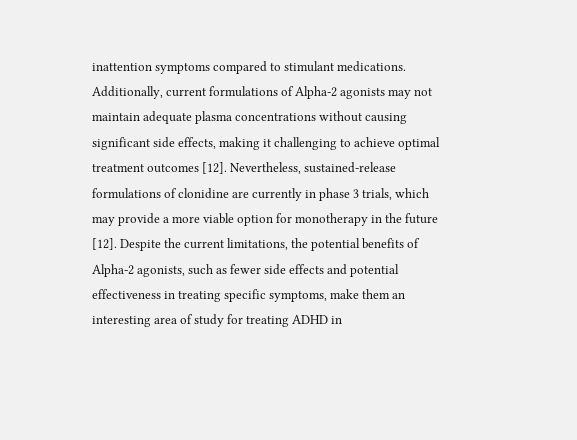inattention symptoms compared to stimulant medications. Additionally, current formulations of Alpha-2 agonists may not maintain adequate plasma concentrations without causing significant side effects, making it challenging to achieve optimal treatment outcomes [12]. Nevertheless, sustained-release formulations of clonidine are currently in phase 3 trials, which may provide a more viable option for monotherapy in the future [12]. Despite the current limitations, the potential benefits of Alpha-2 agonists, such as fewer side effects and potential effectiveness in treating specific symptoms, make them an interesting area of study for treating ADHD in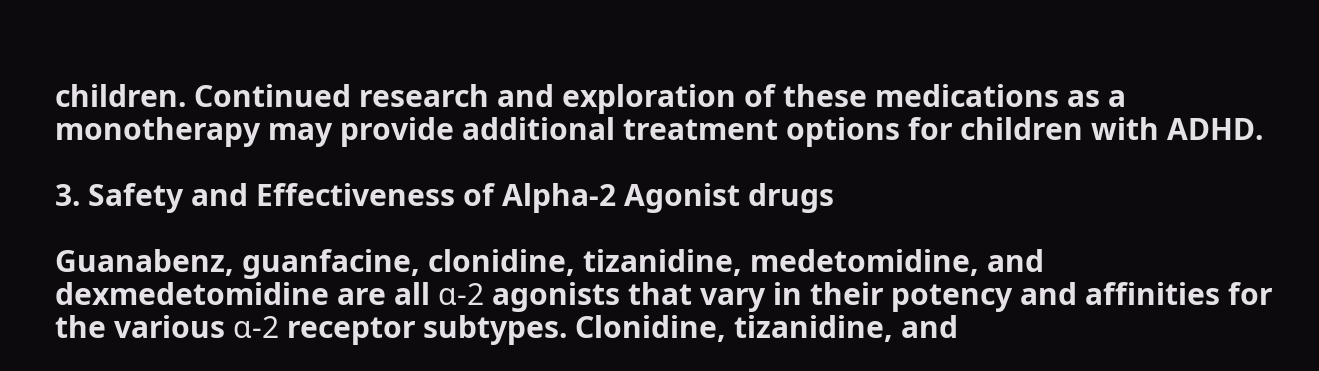children. Continued research and exploration of these medications as a monotherapy may provide additional treatment options for children with ADHD.

3. Safety and Effectiveness of Alpha-2 Agonist drugs

Guanabenz, guanfacine, clonidine, tizanidine, medetomidine, and dexmedetomidine are all α-2 agonists that vary in their potency and affinities for the various α-2 receptor subtypes. Clonidine, tizanidine, and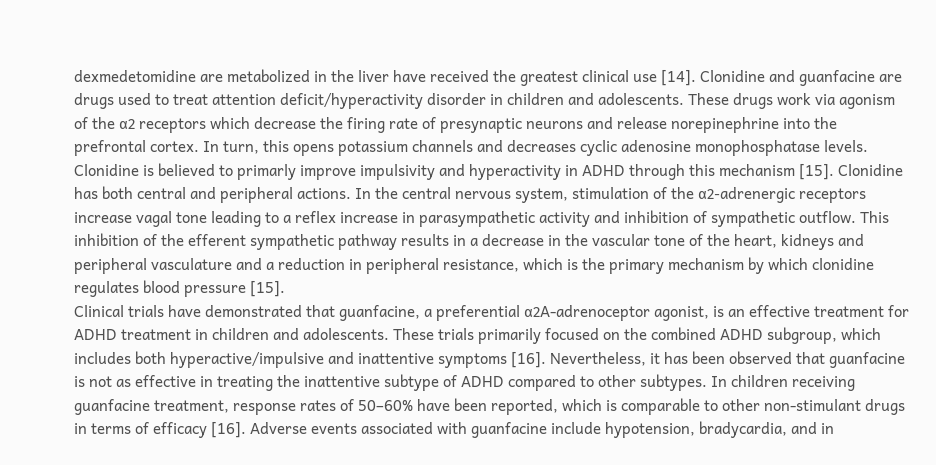dexmedetomidine are metabolized in the liver have received the greatest clinical use [14]. Clonidine and guanfacine are drugs used to treat attention deficit/hyperactivity disorder in children and adolescents. These drugs work via agonism of the α2 receptors which decrease the firing rate of presynaptic neurons and release norepinephrine into the prefrontal cortex. In turn, this opens potassium channels and decreases cyclic adenosine monophosphatase levels. Clonidine is believed to primarly improve impulsivity and hyperactivity in ADHD through this mechanism [15]. Clonidine has both central and peripheral actions. In the central nervous system, stimulation of the α2-adrenergic receptors increase vagal tone leading to a reflex increase in parasympathetic activity and inhibition of sympathetic outflow. This inhibition of the efferent sympathetic pathway results in a decrease in the vascular tone of the heart, kidneys and peripheral vasculature and a reduction in peripheral resistance, which is the primary mechanism by which clonidine regulates blood pressure [15].
Clinical trials have demonstrated that guanfacine, a preferential α2A-adrenoceptor agonist, is an effective treatment for ADHD treatment in children and adolescents. These trials primarily focused on the combined ADHD subgroup, which includes both hyperactive/impulsive and inattentive symptoms [16]. Nevertheless, it has been observed that guanfacine is not as effective in treating the inattentive subtype of ADHD compared to other subtypes. In children receiving guanfacine treatment, response rates of 50–60% have been reported, which is comparable to other non-stimulant drugs in terms of efficacy [16]. Adverse events associated with guanfacine include hypotension, bradycardia, and in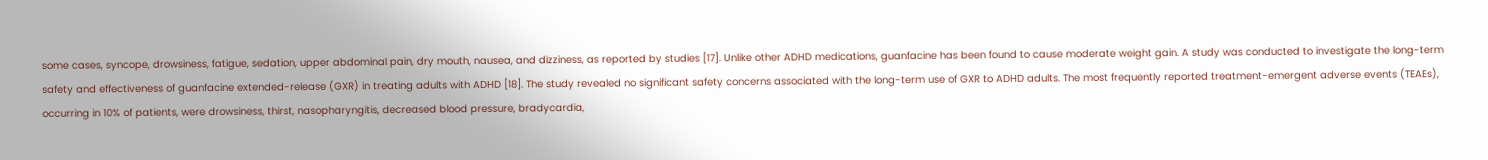some cases, syncope, drowsiness, fatigue, sedation, upper abdominal pain, dry mouth, nausea, and dizziness, as reported by studies [17]. Unlike other ADHD medications, guanfacine has been found to cause moderate weight gain. A study was conducted to investigate the long-term safety and effectiveness of guanfacine extended-release (GXR) in treating adults with ADHD [18]. The study revealed no significant safety concerns associated with the long-term use of GXR to ADHD adults. The most frequently reported treatment-emergent adverse events (TEAEs), occurring in 10% of patients, were drowsiness, thirst, nasopharyngitis, decreased blood pressure, bradycardia,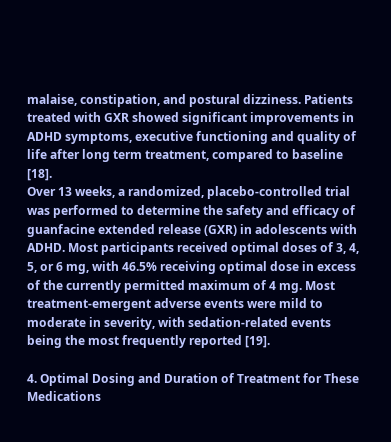malaise, constipation, and postural dizziness. Patients treated with GXR showed significant improvements in ADHD symptoms, executive functioning and quality of life after long term treatment, compared to baseline [18].
Over 13 weeks, a randomized, placebo-controlled trial was performed to determine the safety and efficacy of guanfacine extended release (GXR) in adolescents with ADHD. Most participants received optimal doses of 3, 4, 5, or 6 mg, with 46.5% receiving optimal dose in excess of the currently permitted maximum of 4 mg. Most treatment-emergent adverse events were mild to moderate in severity, with sedation-related events being the most frequently reported [19].

4. Optimal Dosing and Duration of Treatment for These Medications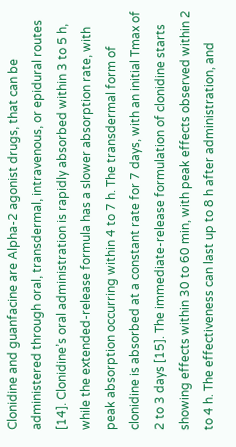Clonidine and guanfacine are Alpha-2 agonist drugs, that can be administered through oral, transdermal, intravenous, or epidural routes [14]. Clonidine’s oral administration is rapidly absorbed within 3 to 5 h, while the extended-release formula has a slower absorption rate, with peak absorption occurring within 4 to 7 h. The transdermal form of clonidine is absorbed at a constant rate for 7 days, with an initial Tmax of 2 to 3 days [15]. The immediate-release formulation of clonidine starts showing effects within 30 to 60 min, with peak effects observed within 2 to 4 h. The effectiveness can last up to 8 h after administration, and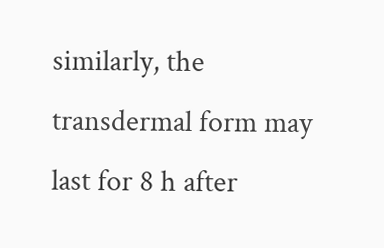similarly, the transdermal form may last for 8 h after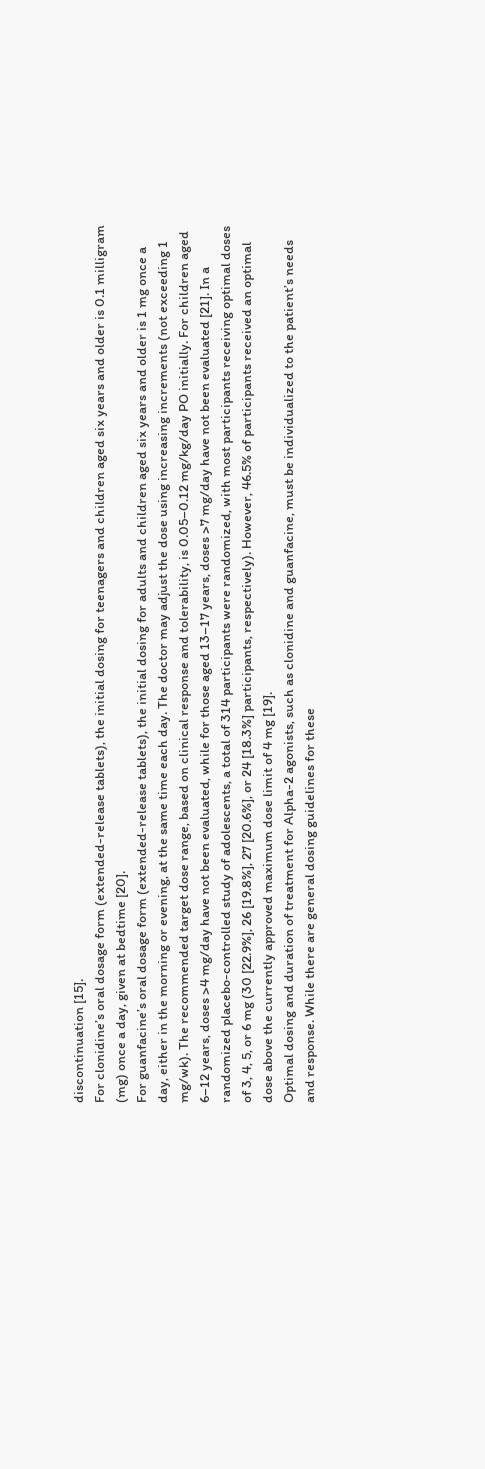discontinuation [15].
For clonidine’s oral dosage form (extended-release tablets), the initial dosing for teenagers and children aged six years and older is 0.1 milligram (mg) once a day, given at bedtime [20].
For guanfacine’s oral dosage form (extended-release tablets), the initial dosing for adults and children aged six years and older is 1 mg once a day, either in the morning or evening, at the same time each day. The doctor may adjust the dose using increasing increments (not exceeding 1 mg/wk). The recommended target dose range, based on clinical response and tolerability, is 0.05–0.12 mg/kg/day PO initially. For children aged 6–12 years, doses >4 mg/day have not been evaluated, while for those aged 13–17 years, doses >7 mg/day have not been evaluated [21]. In a randomized placebo-controlled study of adolescents, a total of 314 participants were randomized, with most participants receiving optimal doses of 3, 4, 5, or 6 mg (30 [22.9%], 26 [19.8%], 27 [20.6%], or 24 [18.3%] participants, respectively). However, 46.5% of participants received an optimal dose above the currently approved maximum dose limit of 4 mg [19].
Optimal dosing and duration of treatment for Alpha-2 agonists, such as clonidine and guanfacine, must be individualized to the patient’s needs and response. While there are general dosing guidelines for these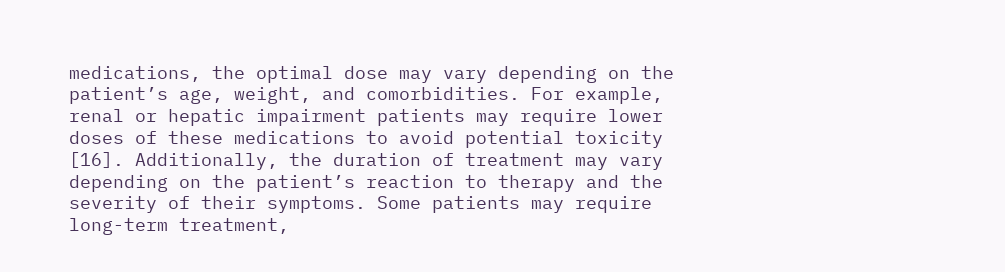medications, the optimal dose may vary depending on the patient’s age, weight, and comorbidities. For example, renal or hepatic impairment patients may require lower doses of these medications to avoid potential toxicity [16]. Additionally, the duration of treatment may vary depending on the patient’s reaction to therapy and the severity of their symptoms. Some patients may require long-term treatment,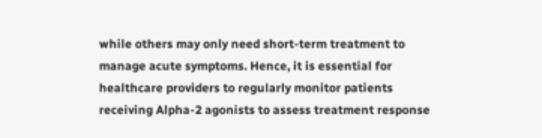while others may only need short-term treatment to manage acute symptoms. Hence, it is essential for healthcare providers to regularly monitor patients receiving Alpha-2 agonists to assess treatment response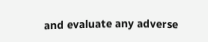and evaluate any adverse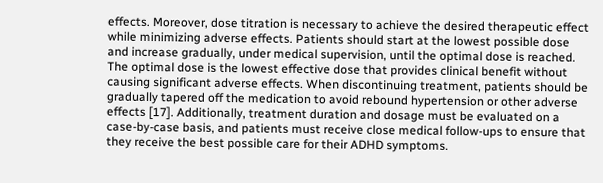effects. Moreover, dose titration is necessary to achieve the desired therapeutic effect while minimizing adverse effects. Patients should start at the lowest possible dose and increase gradually, under medical supervision, until the optimal dose is reached. The optimal dose is the lowest effective dose that provides clinical benefit without causing significant adverse effects. When discontinuing treatment, patients should be gradually tapered off the medication to avoid rebound hypertension or other adverse effects [17]. Additionally, treatment duration and dosage must be evaluated on a case-by-case basis, and patients must receive close medical follow-ups to ensure that they receive the best possible care for their ADHD symptoms.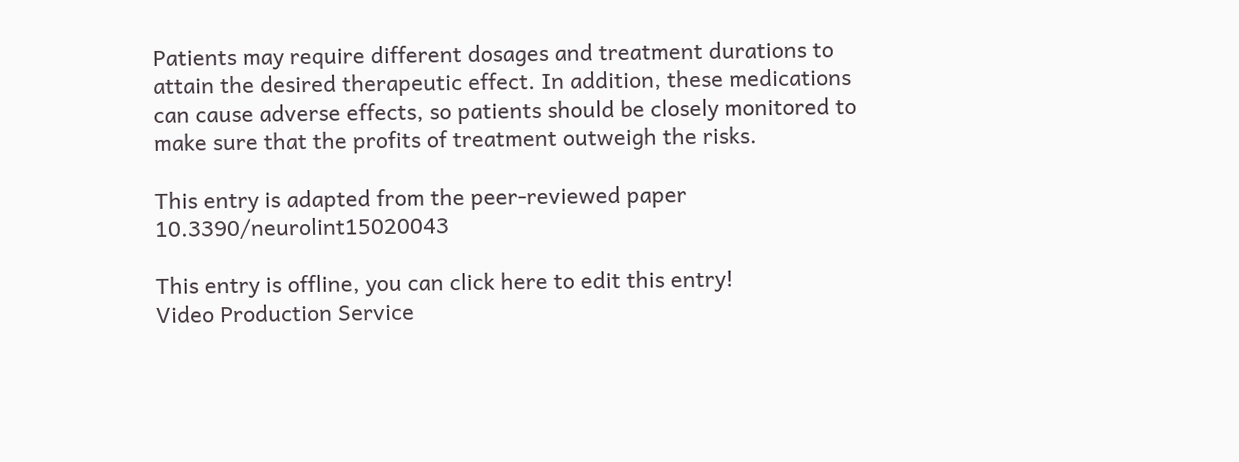Patients may require different dosages and treatment durations to attain the desired therapeutic effect. In addition, these medications can cause adverse effects, so patients should be closely monitored to make sure that the profits of treatment outweigh the risks.

This entry is adapted from the peer-reviewed paper 10.3390/neurolint15020043

This entry is offline, you can click here to edit this entry!
Video Production Service